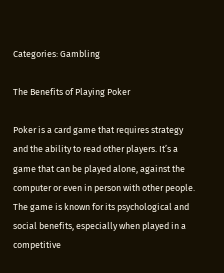Categories: Gambling

The Benefits of Playing Poker

Poker is a card game that requires strategy and the ability to read other players. It’s a game that can be played alone, against the computer or even in person with other people. The game is known for its psychological and social benefits, especially when played in a competitive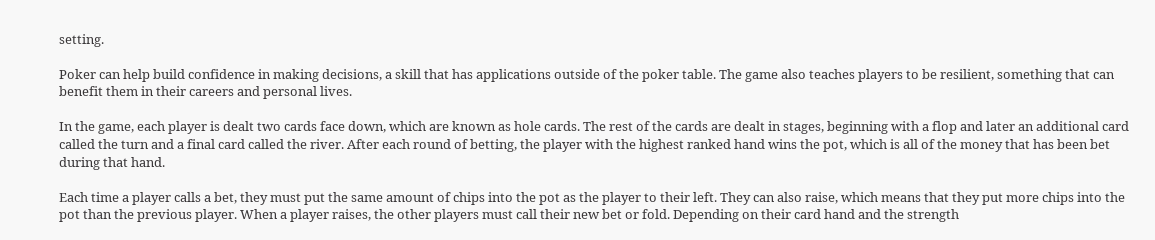setting.

Poker can help build confidence in making decisions, a skill that has applications outside of the poker table. The game also teaches players to be resilient, something that can benefit them in their careers and personal lives.

In the game, each player is dealt two cards face down, which are known as hole cards. The rest of the cards are dealt in stages, beginning with a flop and later an additional card called the turn and a final card called the river. After each round of betting, the player with the highest ranked hand wins the pot, which is all of the money that has been bet during that hand.

Each time a player calls a bet, they must put the same amount of chips into the pot as the player to their left. They can also raise, which means that they put more chips into the pot than the previous player. When a player raises, the other players must call their new bet or fold. Depending on their card hand and the strength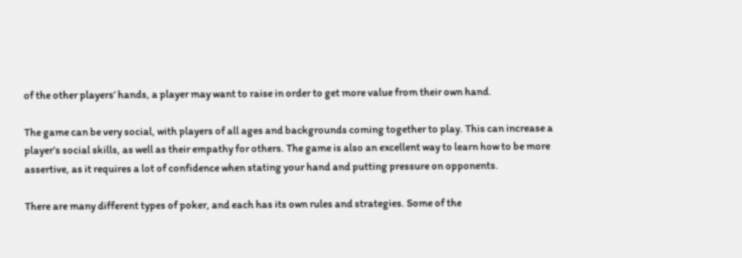of the other players’ hands, a player may want to raise in order to get more value from their own hand.

The game can be very social, with players of all ages and backgrounds coming together to play. This can increase a player’s social skills, as well as their empathy for others. The game is also an excellent way to learn how to be more assertive, as it requires a lot of confidence when stating your hand and putting pressure on opponents.

There are many different types of poker, and each has its own rules and strategies. Some of the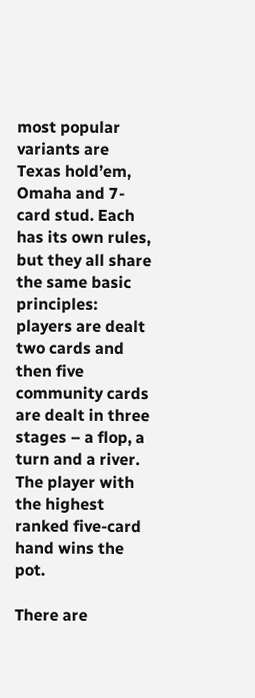most popular variants are Texas hold’em, Omaha and 7-card stud. Each has its own rules, but they all share the same basic principles: players are dealt two cards and then five community cards are dealt in three stages – a flop, a turn and a river. The player with the highest ranked five-card hand wins the pot.

There are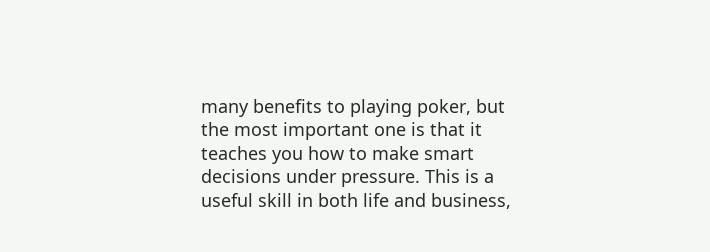many benefits to playing poker, but the most important one is that it teaches you how to make smart decisions under pressure. This is a useful skill in both life and business,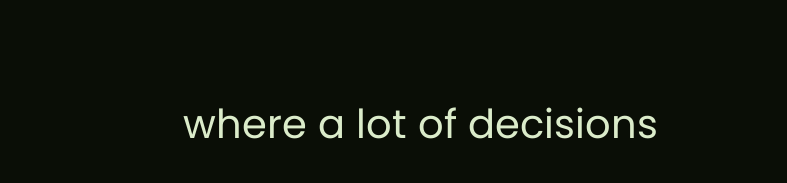where a lot of decisions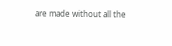are made without all the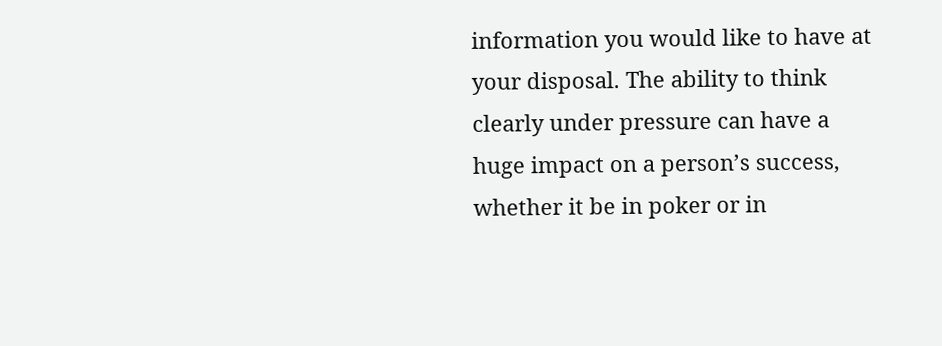information you would like to have at your disposal. The ability to think clearly under pressure can have a huge impact on a person’s success, whether it be in poker or in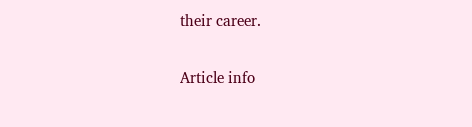their career.

Article info